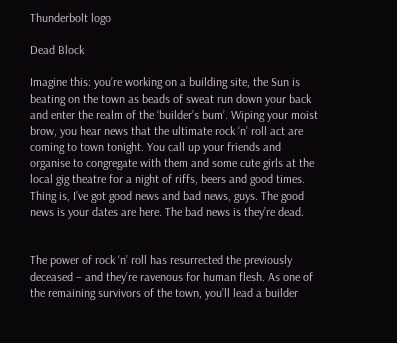Thunderbolt logo

Dead Block

Imagine this: you’re working on a building site, the Sun is beating on the town as beads of sweat run down your back and enter the realm of the ‘builder’s bum’. Wiping your moist brow, you hear news that the ultimate rock ‘n’ roll act are coming to town tonight. You call up your friends and organise to congregate with them and some cute girls at the local gig theatre for a night of riffs, beers and good times. Thing is, I’ve got good news and bad news, guys. The good news is your dates are here. The bad news is they’re dead.


The power of rock ‘n’ roll has resurrected the previously deceased – and they’re ravenous for human flesh. As one of the remaining survivors of the town, you’ll lead a builder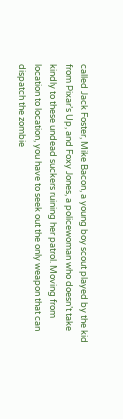called Jack Foster, Mike Bacon, a young boy scout played by the kid from Pixar’s Up, and Foxy Jones, a policewoman who doesn’t take kindly to these undead suckers ruining her patrol. Moving from location to location, you have to seek out the only weapon that can dispatch the zombie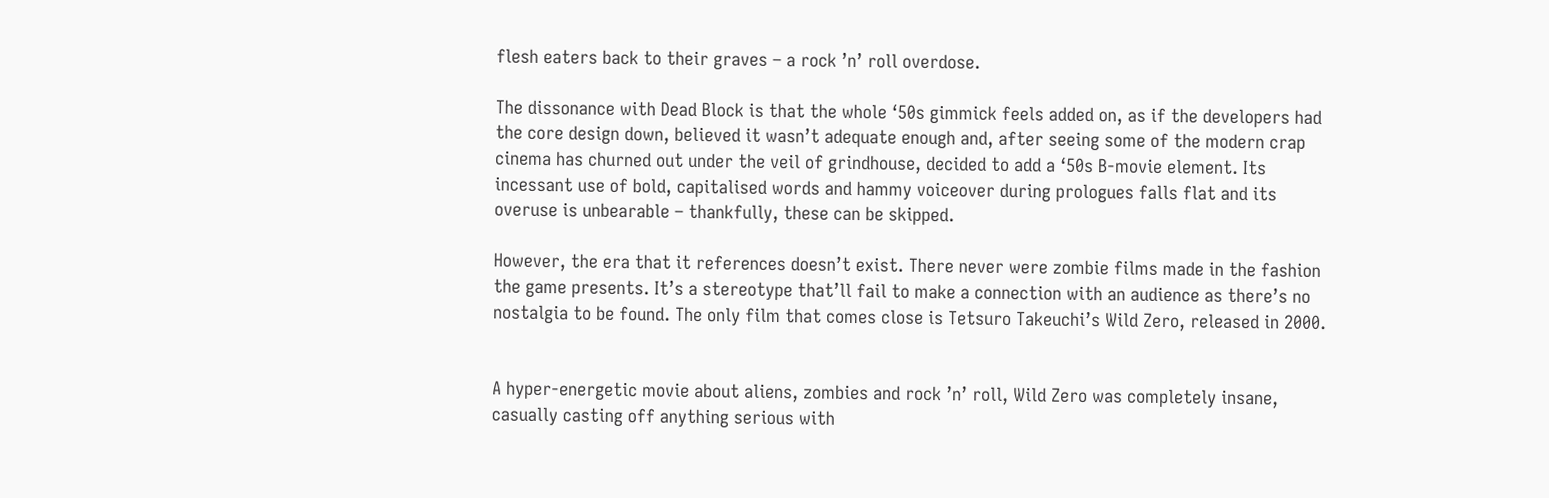flesh eaters back to their graves – a rock ’n’ roll overdose.

The dissonance with Dead Block is that the whole ‘50s gimmick feels added on, as if the developers had the core design down, believed it wasn’t adequate enough and, after seeing some of the modern crap cinema has churned out under the veil of grindhouse, decided to add a ‘50s B-movie element. Its incessant use of bold, capitalised words and hammy voiceover during prologues falls flat and its overuse is unbearable – thankfully, these can be skipped.

However, the era that it references doesn’t exist. There never were zombie films made in the fashion the game presents. It’s a stereotype that’ll fail to make a connection with an audience as there’s no nostalgia to be found. The only film that comes close is Tetsuro Takeuchi’s Wild Zero, released in 2000.


A hyper-energetic movie about aliens, zombies and rock ’n’ roll, Wild Zero was completely insane, casually casting off anything serious with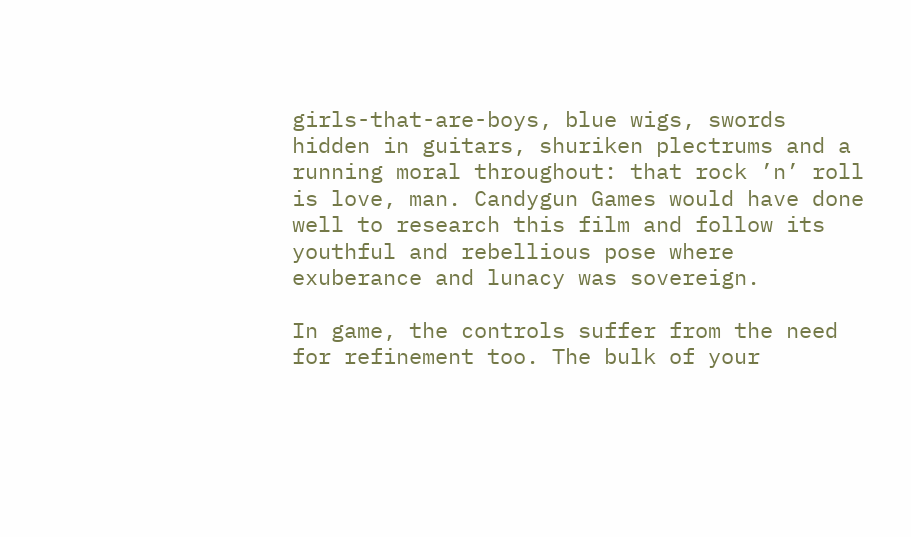girls-that-are-boys, blue wigs, swords hidden in guitars, shuriken plectrums and a running moral throughout: that rock ’n’ roll is love, man. Candygun Games would have done well to research this film and follow its youthful and rebellious pose where exuberance and lunacy was sovereign.

In game, the controls suffer from the need for refinement too. The bulk of your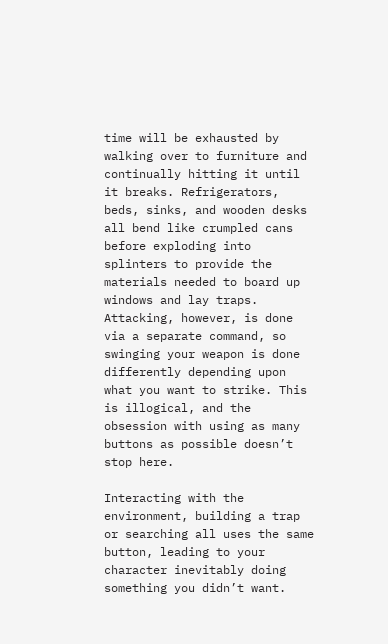time will be exhausted by walking over to furniture and continually hitting it until it breaks. Refrigerators, beds, sinks, and wooden desks all bend like crumpled cans before exploding into splinters to provide the materials needed to board up windows and lay traps. Attacking, however, is done via a separate command, so swinging your weapon is done differently depending upon what you want to strike. This is illogical, and the obsession with using as many buttons as possible doesn’t stop here.

Interacting with the environment, building a trap or searching all uses the same button, leading to your character inevitably doing something you didn’t want.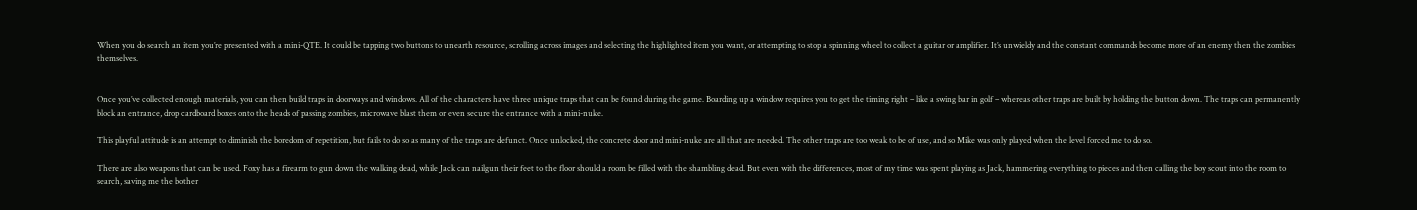When you do search an item you’re presented with a mini-QTE. It could be tapping two buttons to unearth resource, scrolling across images and selecting the highlighted item you want, or attempting to stop a spinning wheel to collect a guitar or amplifier. It’s unwieldy and the constant commands become more of an enemy then the zombies themselves.


Once you’ve collected enough materials, you can then build traps in doorways and windows. All of the characters have three unique traps that can be found during the game. Boarding up a window requires you to get the timing right – like a swing bar in golf – whereas other traps are built by holding the button down. The traps can permanently block an entrance, drop cardboard boxes onto the heads of passing zombies, microwave blast them or even secure the entrance with a mini-nuke.

This playful attitude is an attempt to diminish the boredom of repetition, but fails to do so as many of the traps are defunct. Once unlocked, the concrete door and mini-nuke are all that are needed. The other traps are too weak to be of use, and so Mike was only played when the level forced me to do so.

There are also weapons that can be used. Foxy has a firearm to gun down the walking dead, while Jack can nailgun their feet to the floor should a room be filled with the shambling dead. But even with the differences, most of my time was spent playing as Jack, hammering everything to pieces and then calling the boy scout into the room to search, saving me the bother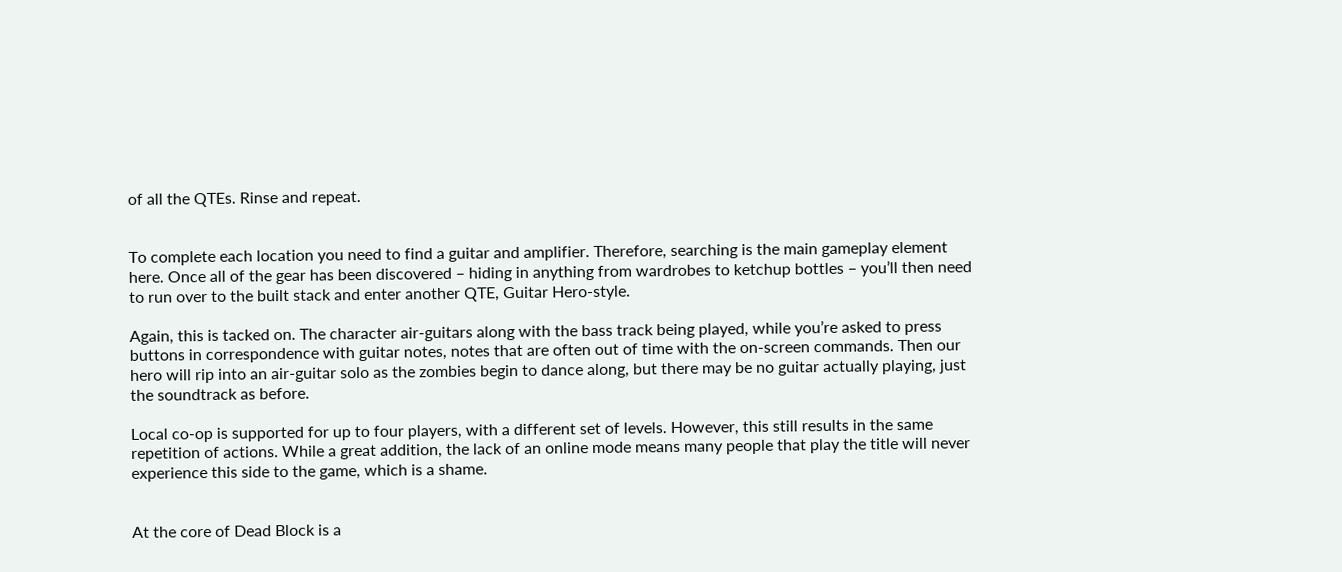of all the QTEs. Rinse and repeat.


To complete each location you need to find a guitar and amplifier. Therefore, searching is the main gameplay element here. Once all of the gear has been discovered – hiding in anything from wardrobes to ketchup bottles – you’ll then need to run over to the built stack and enter another QTE, Guitar Hero-style.

Again, this is tacked on. The character air-guitars along with the bass track being played, while you’re asked to press buttons in correspondence with guitar notes, notes that are often out of time with the on-screen commands. Then our hero will rip into an air-guitar solo as the zombies begin to dance along, but there may be no guitar actually playing, just the soundtrack as before.

Local co-op is supported for up to four players, with a different set of levels. However, this still results in the same repetition of actions. While a great addition, the lack of an online mode means many people that play the title will never experience this side to the game, which is a shame.


At the core of Dead Block is a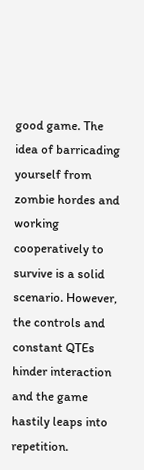good game. The idea of barricading yourself from zombie hordes and working cooperatively to survive is a solid scenario. However, the controls and constant QTEs hinder interaction and the game hastily leaps into repetition.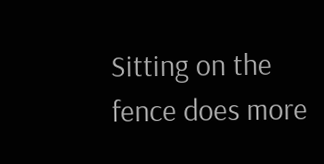Sitting on the fence does more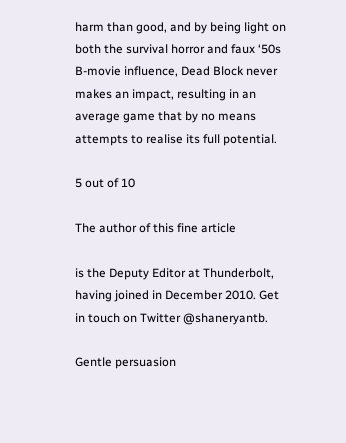harm than good, and by being light on both the survival horror and faux ‘50s B-movie influence, Dead Block never makes an impact, resulting in an average game that by no means attempts to realise its full potential.

5 out of 10

The author of this fine article

is the Deputy Editor at Thunderbolt, having joined in December 2010. Get in touch on Twitter @shaneryantb.

Gentle persuasion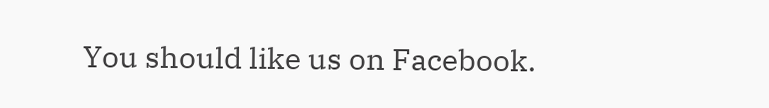You should like us on Facebook.